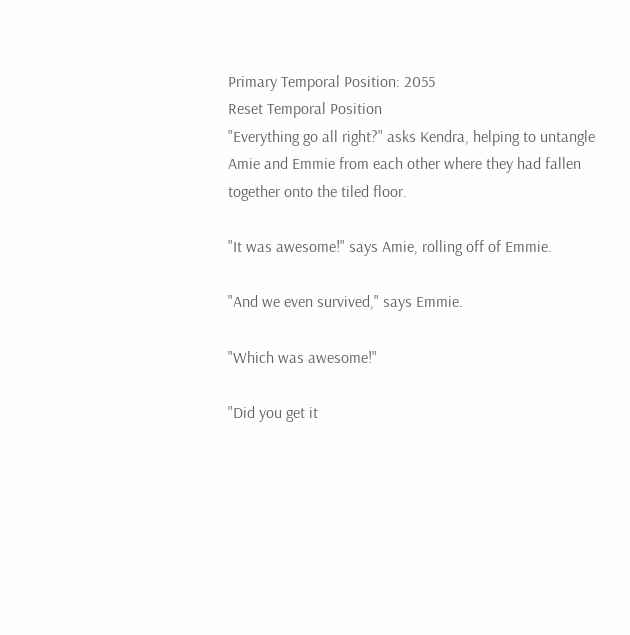Primary Temporal Position: 2055
Reset Temporal Position
"Everything go all right?" asks Kendra, helping to untangle Amie and Emmie from each other where they had fallen together onto the tiled floor.

"It was awesome!" says Amie, rolling off of Emmie.

"And we even survived," says Emmie.

"Which was awesome!"

"Did you get it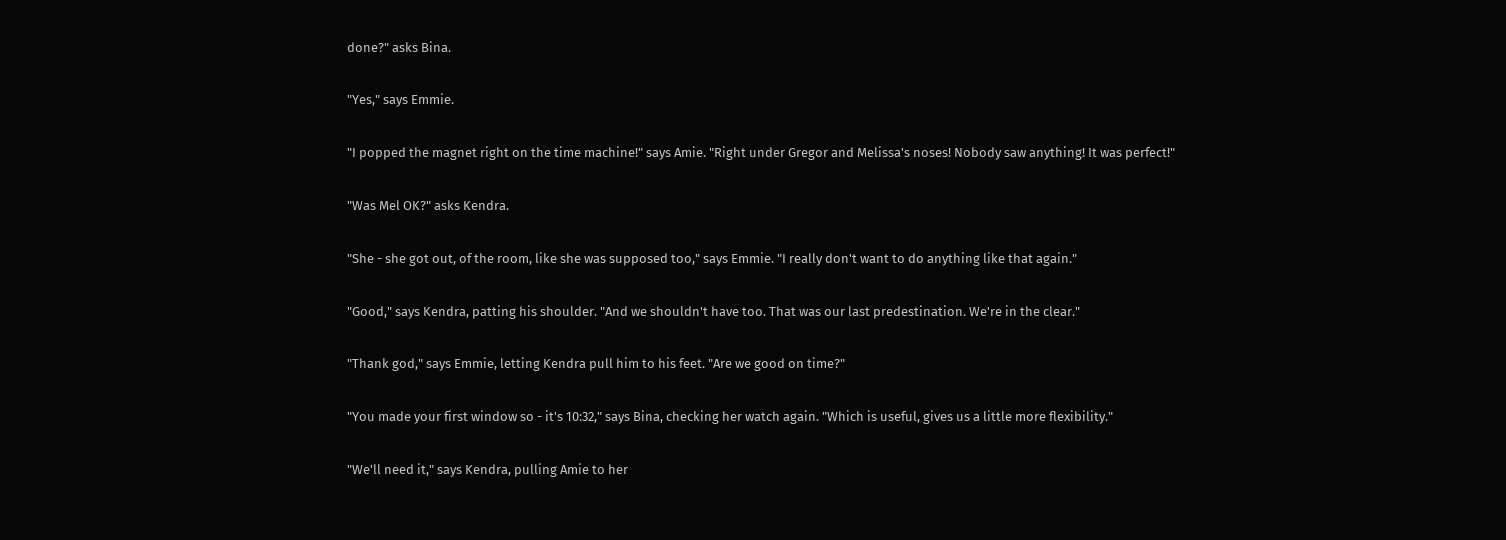done?" asks Bina.

"Yes," says Emmie.

"I popped the magnet right on the time machine!" says Amie. "Right under Gregor and Melissa's noses! Nobody saw anything! It was perfect!"

"Was Mel OK?" asks Kendra.

"She - she got out, of the room, like she was supposed too," says Emmie. "I really don't want to do anything like that again."

"Good," says Kendra, patting his shoulder. "And we shouldn't have too. That was our last predestination. We're in the clear."

"Thank god," says Emmie, letting Kendra pull him to his feet. "Are we good on time?"

"You made your first window so - it's 10:32," says Bina, checking her watch again. "Which is useful, gives us a little more flexibility."

"We'll need it," says Kendra, pulling Amie to her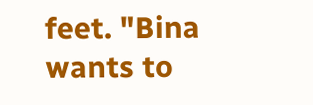feet. "Bina wants to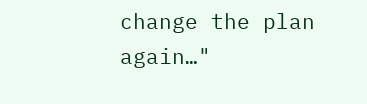change the plan again…"